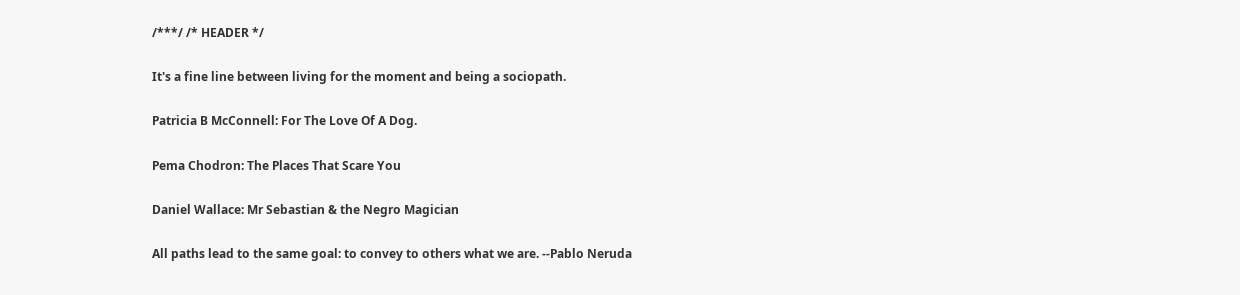/***/ /* HEADER */

It's a fine line between living for the moment and being a sociopath.

Patricia B McConnell: For The Love Of A Dog.

Pema Chodron: The Places That Scare You

Daniel Wallace: Mr Sebastian & the Negro Magician

All paths lead to the same goal: to convey to others what we are. --Pablo Neruda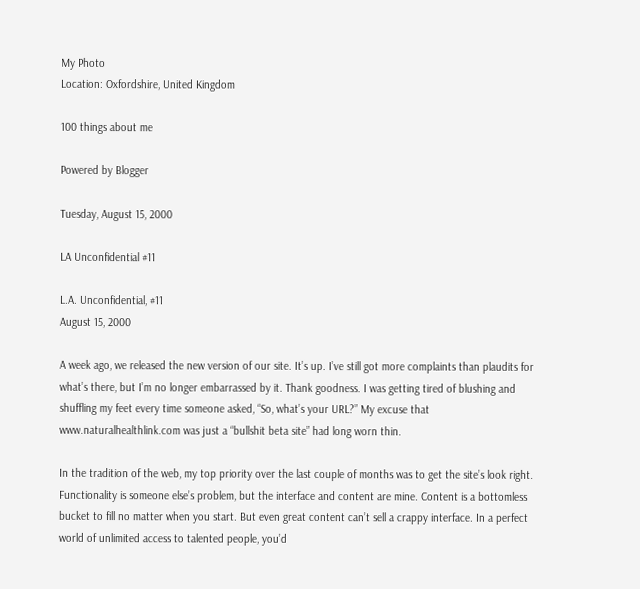My Photo
Location: Oxfordshire, United Kingdom

100 things about me

Powered by Blogger

Tuesday, August 15, 2000

LA Unconfidential #11

L.A. Unconfidential, #11
August 15, 2000

A week ago, we released the new version of our site. It’s up. I’ve still got more complaints than plaudits for what’s there, but I’m no longer embarrassed by it. Thank goodness. I was getting tired of blushing and shuffling my feet every time someone asked, “So, what’s your URL?” My excuse that www.naturalhealthlink.com was just a “bullshit beta site” had long worn thin.

In the tradition of the web, my top priority over the last couple of months was to get the site’s look right. Functionality is someone else’s problem, but the interface and content are mine. Content is a bottomless bucket to fill no matter when you start. But even great content can’t sell a crappy interface. In a perfect world of unlimited access to talented people, you’d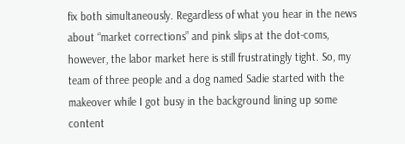fix both simultaneously. Regardless of what you hear in the news about “market corrections” and pink slips at the dot-coms, however, the labor market here is still frustratingly tight. So, my team of three people and a dog named Sadie started with the makeover while I got busy in the background lining up some content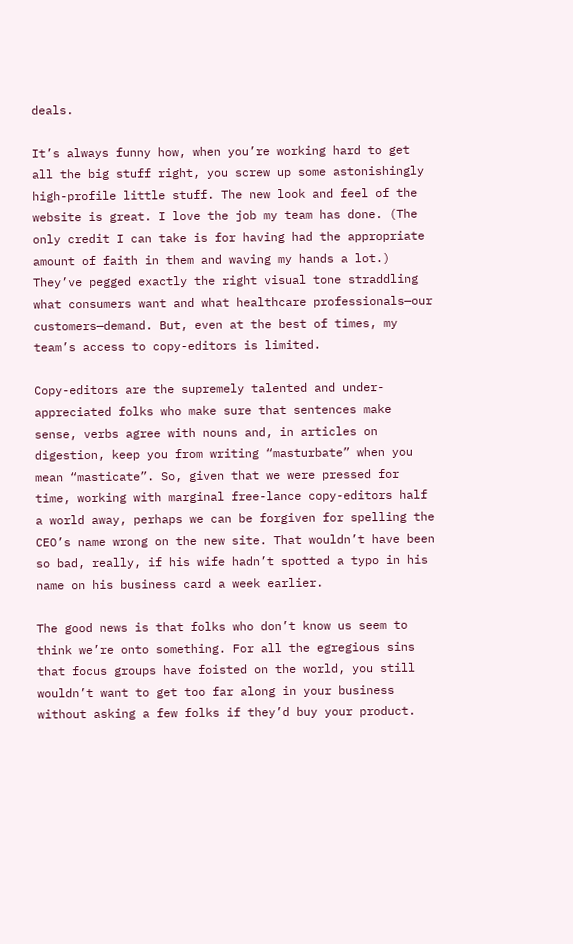deals.

It’s always funny how, when you’re working hard to get all the big stuff right, you screw up some astonishingly high-profile little stuff. The new look and feel of the website is great. I love the job my team has done. (The only credit I can take is for having had the appropriate amount of faith in them and waving my hands a lot.) They’ve pegged exactly the right visual tone straddling what consumers want and what healthcare professionals—our customers—demand. But, even at the best of times, my team’s access to copy-editors is limited.

Copy-editors are the supremely talented and under-appreciated folks who make sure that sentences make sense, verbs agree with nouns and, in articles on digestion, keep you from writing “masturbate” when you mean “masticate”. So, given that we were pressed for time, working with marginal free-lance copy-editors half a world away, perhaps we can be forgiven for spelling the CEO’s name wrong on the new site. That wouldn’t have been so bad, really, if his wife hadn’t spotted a typo in his name on his business card a week earlier.

The good news is that folks who don’t know us seem to think we’re onto something. For all the egregious sins that focus groups have foisted on the world, you still wouldn’t want to get too far along in your business without asking a few folks if they’d buy your product.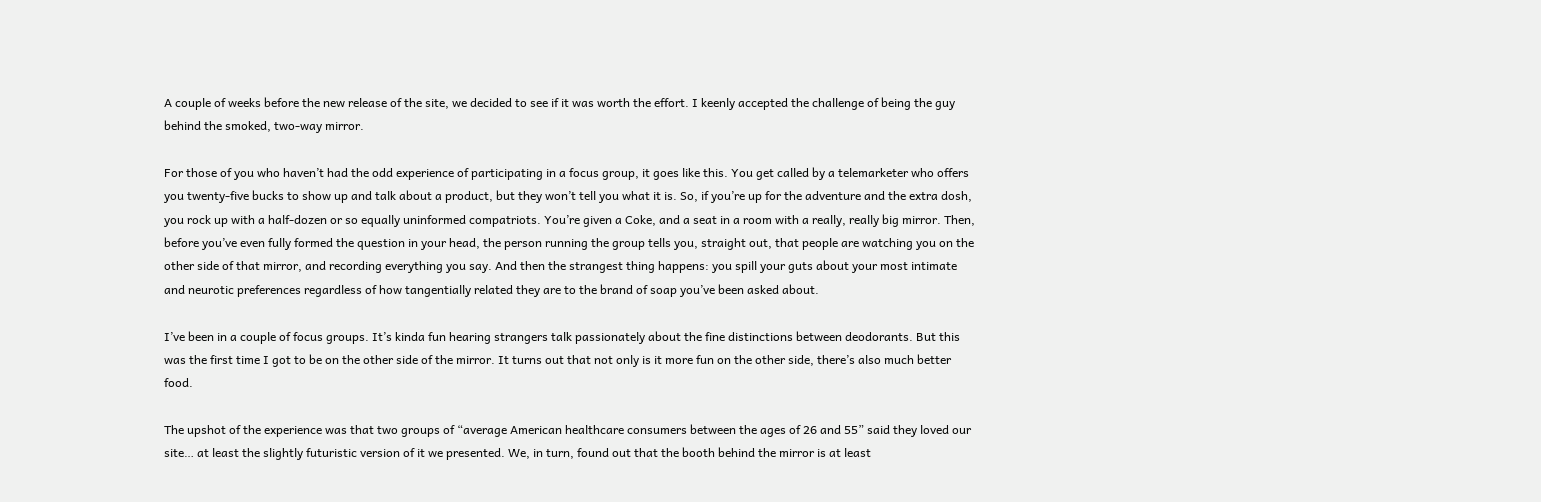A couple of weeks before the new release of the site, we decided to see if it was worth the effort. I keenly accepted the challenge of being the guy behind the smoked, two-way mirror.

For those of you who haven’t had the odd experience of participating in a focus group, it goes like this. You get called by a telemarketer who offers you twenty-five bucks to show up and talk about a product, but they won’t tell you what it is. So, if you’re up for the adventure and the extra dosh, you rock up with a half-dozen or so equally uninformed compatriots. You’re given a Coke, and a seat in a room with a really, really big mirror. Then, before you’ve even fully formed the question in your head, the person running the group tells you, straight out, that people are watching you on the other side of that mirror, and recording everything you say. And then the strangest thing happens: you spill your guts about your most intimate and neurotic preferences regardless of how tangentially related they are to the brand of soap you’ve been asked about.

I’ve been in a couple of focus groups. It’s kinda fun hearing strangers talk passionately about the fine distinctions between deodorants. But this was the first time I got to be on the other side of the mirror. It turns out that not only is it more fun on the other side, there’s also much better food.

The upshot of the experience was that two groups of “average American healthcare consumers between the ages of 26 and 55” said they loved our site… at least the slightly futuristic version of it we presented. We, in turn, found out that the booth behind the mirror is at least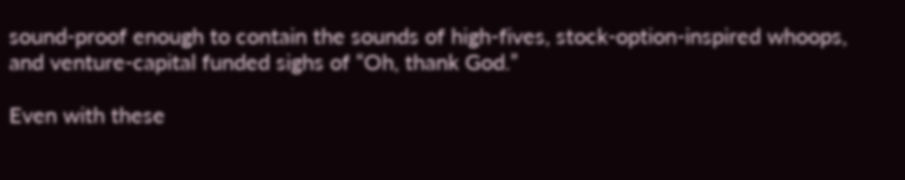sound-proof enough to contain the sounds of high-fives, stock-option-inspired whoops, and venture-capital funded sighs of “Oh, thank God.”

Even with these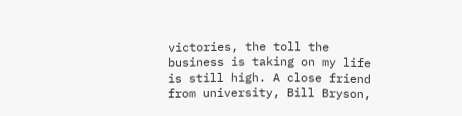victories, the toll the business is taking on my life is still high. A close friend from university, Bill Bryson,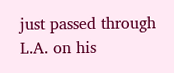just passed through L.A. on his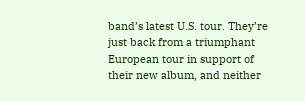band’s latest U.S. tour. They’re just back from a triumphant European tour in support of their new album, and neither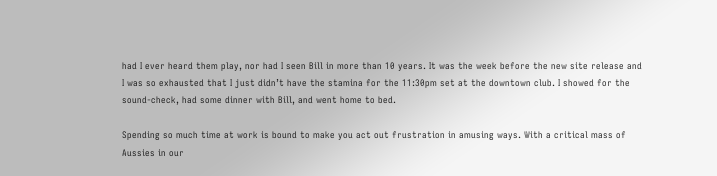had I ever heard them play, nor had I seen Bill in more than 10 years. It was the week before the new site release and I was so exhausted that I just didn’t have the stamina for the 11:30pm set at the downtown club. I showed for the sound-check, had some dinner with Bill, and went home to bed.

Spending so much time at work is bound to make you act out frustration in amusing ways. With a critical mass of Aussies in our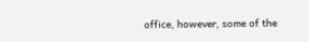office, however, some of the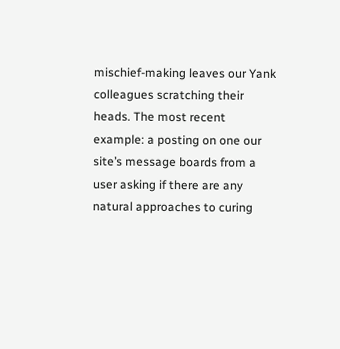mischief-making leaves our Yank colleagues scratching their heads. The most recent example: a posting on one our site’s message boards from a user asking if there are any natural approaches to curing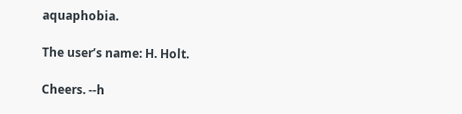aquaphobia.

The user’s name: H. Holt.

Cheers. --h